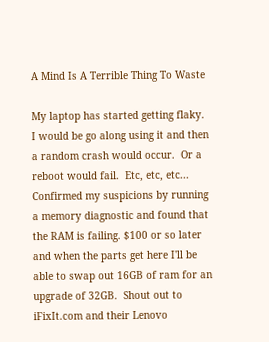A Mind Is A Terrible Thing To Waste

My laptop has started getting flaky.  I would be go along using it and then a random crash would occur.  Or a reboot would fail.  Etc, etc, etc...  Confirmed my suspicions by running a memory diagnostic and found that the RAM is failing. $100 or so later and when the parts get here I'll be able to swap out 16GB of ram for an upgrade of 32GB.  Shout out to iFixIt.com and their Lenovo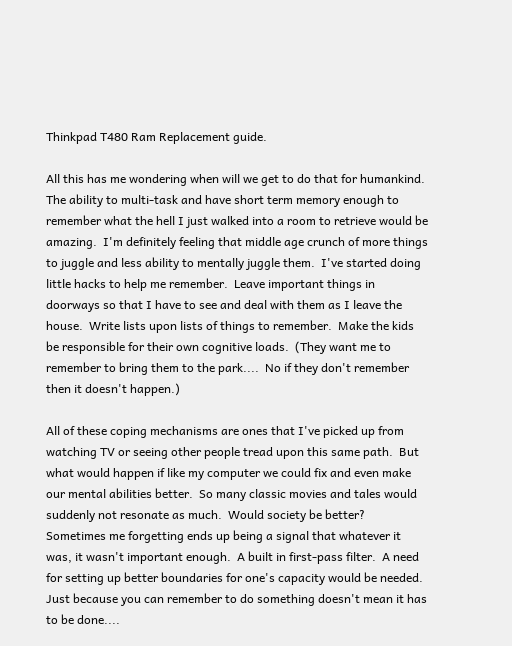Thinkpad T480 Ram Replacement guide.

All this has me wondering when will we get to do that for humankind.  The ability to multi-task and have short term memory enough to remember what the hell I just walked into a room to retrieve would be amazing.  I'm definitely feeling that middle age crunch of more things to juggle and less ability to mentally juggle them.  I've started doing little hacks to help me remember.  Leave important things in doorways so that I have to see and deal with them as I leave the house.  Write lists upon lists of things to remember.  Make the kids be responsible for their own cognitive loads.  (They want me to remember to bring them to the park....  No if they don't remember then it doesn't happen.)

All of these coping mechanisms are ones that I've picked up from watching TV or seeing other people tread upon this same path.  But what would happen if like my computer we could fix and even make our mental abilities better.  So many classic movies and tales would suddenly not resonate as much.  Would society be better?  Sometimes me forgetting ends up being a signal that whatever it was, it wasn't important enough.  A built in first-pass filter.  A need for setting up better boundaries for one's capacity would be needed.  Just because you can remember to do something doesn't mean it has to be done....